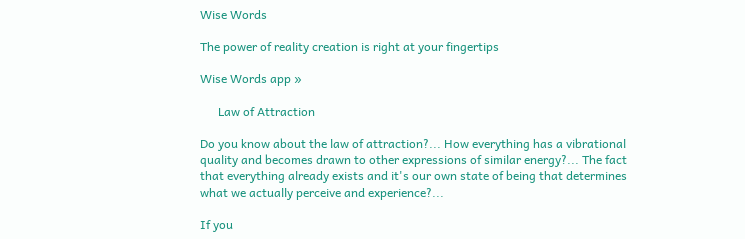Wise Words

The power of reality creation is right at your fingertips

Wise Words app »

      Law of Attraction

Do you know about the law of attraction?... How everything has a vibrational quality and becomes drawn to other expressions of similar energy?... The fact that everything already exists and it's our own state of being that determines what we actually perceive and experience?...

If you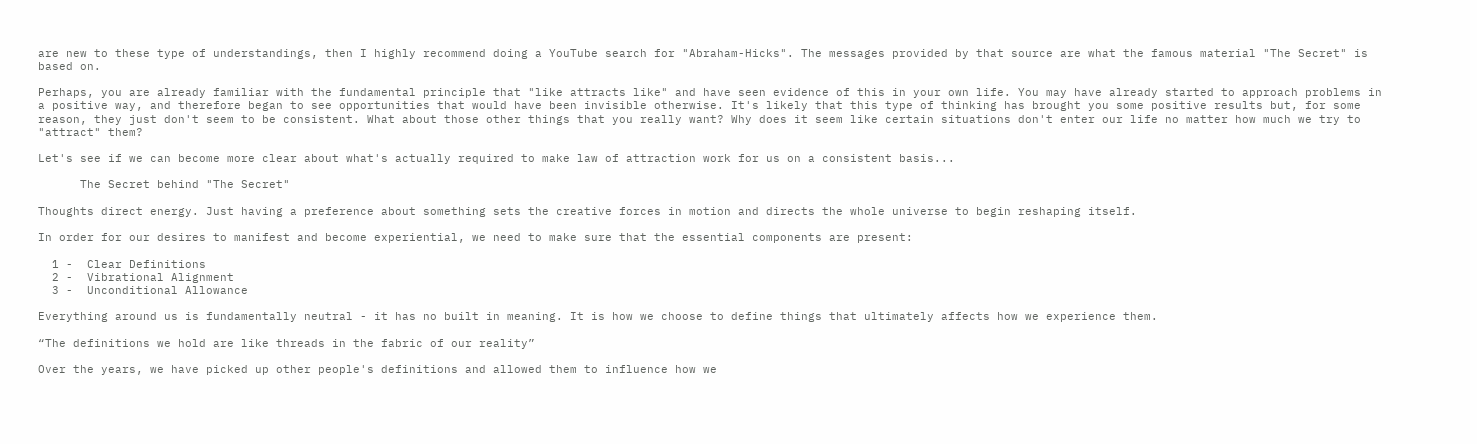are new to these type of understandings, then I highly recommend doing a YouTube search for "Abraham-Hicks". The messages provided by that source are what the famous material "The Secret" is based on.

Perhaps, you are already familiar with the fundamental principle that "like attracts like" and have seen evidence of this in your own life. You may have already started to approach problems in a positive way, and therefore began to see opportunities that would have been invisible otherwise. It's likely that this type of thinking has brought you some positive results but, for some reason, they just don't seem to be consistent. What about those other things that you really want? Why does it seem like certain situations don't enter our life no matter how much we try to "attract" them?

Let's see if we can become more clear about what's actually required to make law of attraction work for us on a consistent basis...

      The Secret behind "The Secret"

Thoughts direct energy. Just having a preference about something sets the creative forces in motion and directs the whole universe to begin reshaping itself.

In order for our desires to manifest and become experiential, we need to make sure that the essential components are present:

  1 -  Clear Definitions
  2 -  Vibrational Alignment
  3 -  Unconditional Allowance

Everything around us is fundamentally neutral - it has no built in meaning. It is how we choose to define things that ultimately affects how we experience them.

“The definitions we hold are like threads in the fabric of our reality”

Over the years, we have picked up other people's definitions and allowed them to influence how we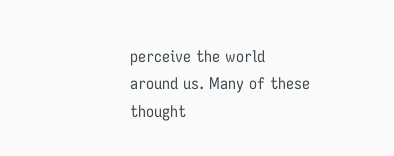perceive the world around us. Many of these thought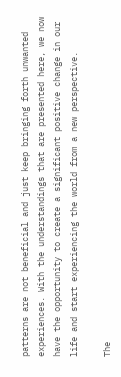patterns are not beneficial and just keep bringing forth unwanted experiences. With the understandings that are presented here, we now have the opportunity to create a significant positive change in our life and start experiencing the world from a new perspective.

The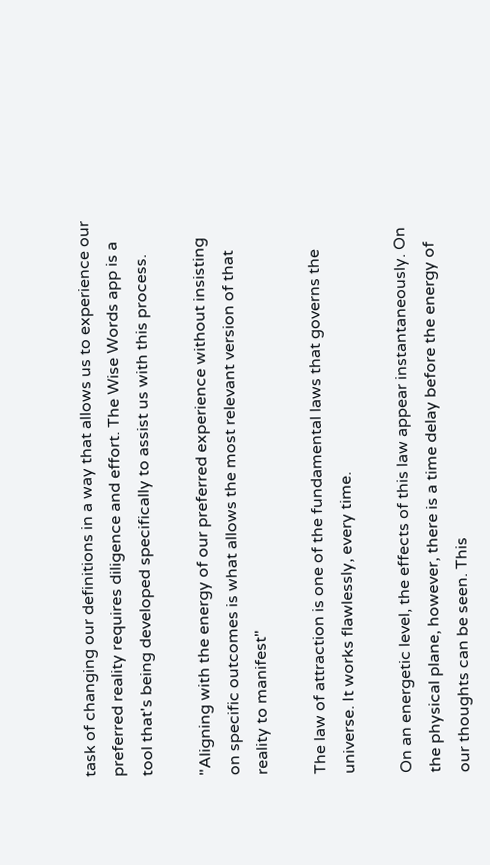task of changing our definitions in a way that allows us to experience our preferred reality requires diligence and effort. The Wise Words app is a tool that's being developed specifically to assist us with this process.

"Aligning with the energy of our preferred experience without insisting on specific outcomes is what allows the most relevant version of that reality to manifest"

The law of attraction is one of the fundamental laws that governs the universe. It works flawlessly, every time.

On an energetic level, the effects of this law appear instantaneously. On the physical plane, however, there is a time delay before the energy of our thoughts can be seen. This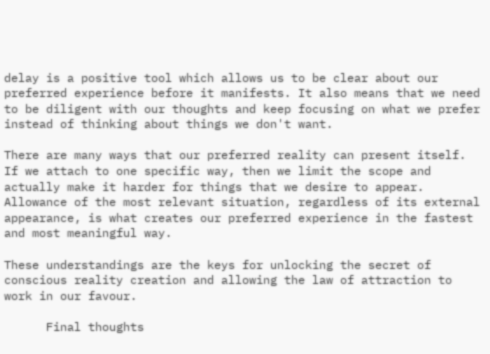delay is a positive tool which allows us to be clear about our preferred experience before it manifests. It also means that we need to be diligent with our thoughts and keep focusing on what we prefer instead of thinking about things we don't want.

There are many ways that our preferred reality can present itself. If we attach to one specific way, then we limit the scope and actually make it harder for things that we desire to appear. Allowance of the most relevant situation, regardless of its external appearance, is what creates our preferred experience in the fastest and most meaningful way.

These understandings are the keys for unlocking the secret of conscious reality creation and allowing the law of attraction to work in our favour.

      Final thoughts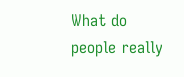What do people really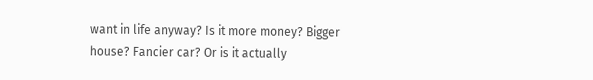want in life anyway? Is it more money? Bigger house? Fancier car? Or is it actually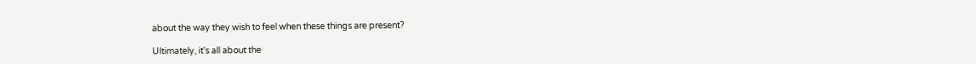about the way they wish to feel when these things are present?

Ultimately, it's all about the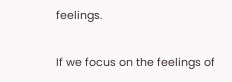feelings.

If we focus on the feelings of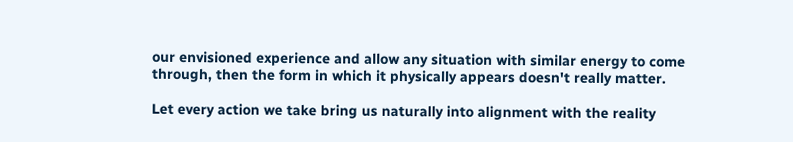our envisioned experience and allow any situation with similar energy to come through, then the form in which it physically appears doesn't really matter.

Let every action we take bring us naturally into alignment with the reality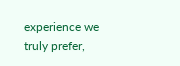experience we truly prefer,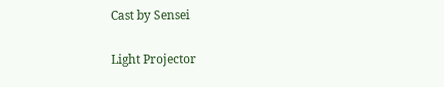Cast by Sensei

Light Projector